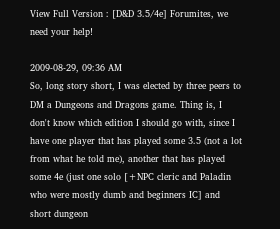View Full Version : [D&D 3.5/4e] Forumites, we need your help!

2009-08-29, 09:36 AM
So, long story short, I was elected by three peers to DM a Dungeons and Dragons game. Thing is, I don't know which edition I should go with, since I have one player that has played some 3.5 (not a lot from what he told me), another that has played some 4e (just one solo [+NPC cleric and Paladin who were mostly dumb and beginners IC] and short dungeon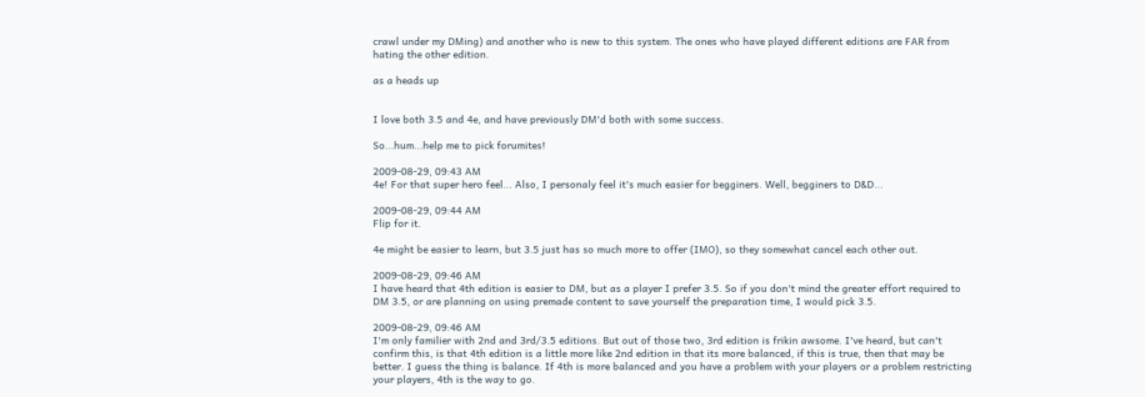crawl under my DMing) and another who is new to this system. The ones who have played different editions are FAR from hating the other edition.

as a heads up


I love both 3.5 and 4e, and have previously DM'd both with some success.

So...hum...help me to pick forumites!

2009-08-29, 09:43 AM
4e! For that super hero feel... Also, I personaly feel it's much easier for begginers. Well, begginers to D&D...

2009-08-29, 09:44 AM
Flip for it.

4e might be easier to learn, but 3.5 just has so much more to offer (IMO), so they somewhat cancel each other out.

2009-08-29, 09:46 AM
I have heard that 4th edition is easier to DM, but as a player I prefer 3.5. So if you don't mind the greater effort required to DM 3.5, or are planning on using premade content to save yourself the preparation time, I would pick 3.5.

2009-08-29, 09:46 AM
I'm only familier with 2nd and 3rd/3.5 editions. But out of those two, 3rd edition is frikin awsome. I've heard, but can't confirm this, is that 4th edition is a little more like 2nd edition in that its more balanced, if this is true, then that may be better. I guess the thing is balance. If 4th is more balanced and you have a problem with your players or a problem restricting your players, 4th is the way to go.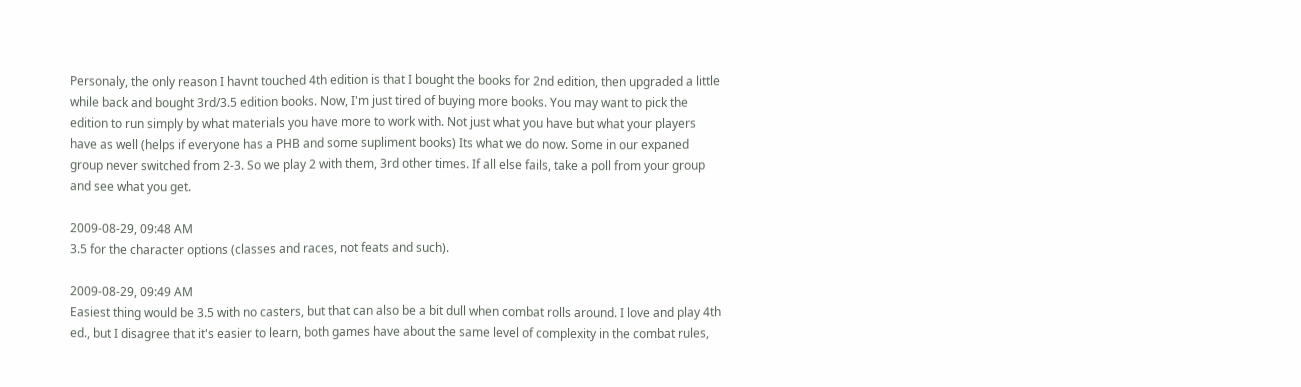Personaly, the only reason I havnt touched 4th edition is that I bought the books for 2nd edition, then upgraded a little while back and bought 3rd/3.5 edition books. Now, I'm just tired of buying more books. You may want to pick the edition to run simply by what materials you have more to work with. Not just what you have but what your players have as well (helps if everyone has a PHB and some supliment books) Its what we do now. Some in our expaned group never switched from 2-3. So we play 2 with them, 3rd other times. If all else fails, take a poll from your group and see what you get.

2009-08-29, 09:48 AM
3.5 for the character options (classes and races, not feats and such).

2009-08-29, 09:49 AM
Easiest thing would be 3.5 with no casters, but that can also be a bit dull when combat rolls around. I love and play 4th ed., but I disagree that it's easier to learn, both games have about the same level of complexity in the combat rules,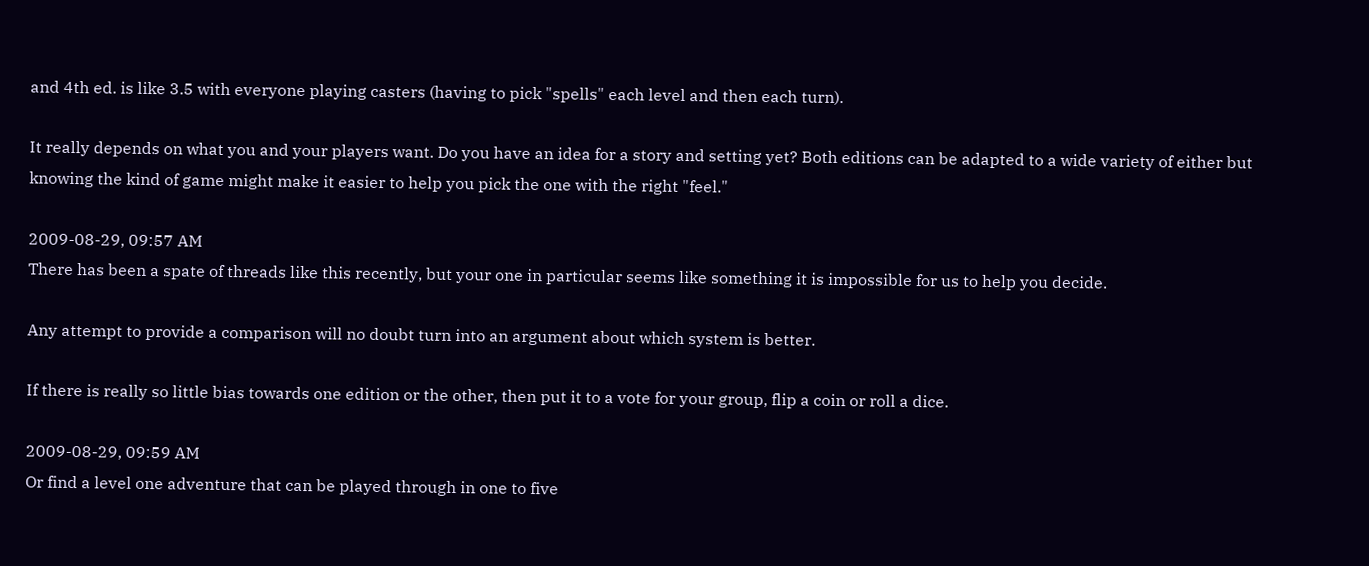and 4th ed. is like 3.5 with everyone playing casters (having to pick "spells" each level and then each turn).

It really depends on what you and your players want. Do you have an idea for a story and setting yet? Both editions can be adapted to a wide variety of either but knowing the kind of game might make it easier to help you pick the one with the right "feel."

2009-08-29, 09:57 AM
There has been a spate of threads like this recently, but your one in particular seems like something it is impossible for us to help you decide.

Any attempt to provide a comparison will no doubt turn into an argument about which system is better.

If there is really so little bias towards one edition or the other, then put it to a vote for your group, flip a coin or roll a dice.

2009-08-29, 09:59 AM
Or find a level one adventure that can be played through in one to five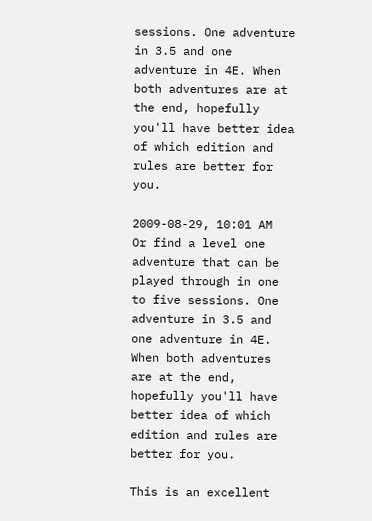sessions. One adventure in 3.5 and one adventure in 4E. When both adventures are at the end, hopefully you'll have better idea of which edition and rules are better for you.

2009-08-29, 10:01 AM
Or find a level one adventure that can be played through in one to five sessions. One adventure in 3.5 and one adventure in 4E. When both adventures are at the end, hopefully you'll have better idea of which edition and rules are better for you.

This is an excellent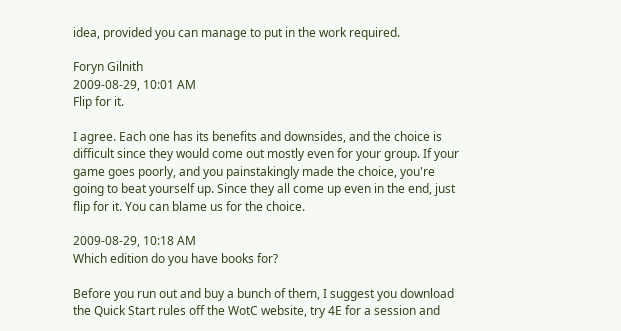idea, provided you can manage to put in the work required.

Foryn Gilnith
2009-08-29, 10:01 AM
Flip for it.

I agree. Each one has its benefits and downsides, and the choice is difficult since they would come out mostly even for your group. If your game goes poorly, and you painstakingly made the choice, you're going to beat yourself up. Since they all come up even in the end, just flip for it. You can blame us for the choice.

2009-08-29, 10:18 AM
Which edition do you have books for?

Before you run out and buy a bunch of them, I suggest you download the Quick Start rules off the WotC website, try 4E for a session and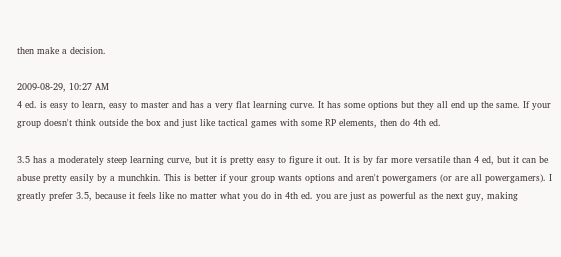then make a decision.

2009-08-29, 10:27 AM
4 ed. is easy to learn, easy to master and has a very flat learning curve. It has some options but they all end up the same. If your group doesn't think outside the box and just like tactical games with some RP elements, then do 4th ed.

3.5 has a moderately steep learning curve, but it is pretty easy to figure it out. It is by far more versatile than 4 ed, but it can be abuse pretty easily by a munchkin. This is better if your group wants options and aren't powergamers (or are all powergamers). I greatly prefer 3.5, because it feels like no matter what you do in 4th ed. you are just as powerful as the next guy, making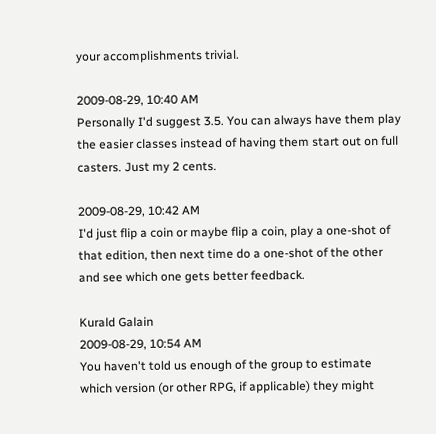your accomplishments trivial.

2009-08-29, 10:40 AM
Personally I'd suggest 3.5. You can always have them play the easier classes instead of having them start out on full casters. Just my 2 cents.

2009-08-29, 10:42 AM
I'd just flip a coin or maybe flip a coin, play a one-shot of that edition, then next time do a one-shot of the other and see which one gets better feedback.

Kurald Galain
2009-08-29, 10:54 AM
You haven't told us enough of the group to estimate which version (or other RPG, if applicable) they might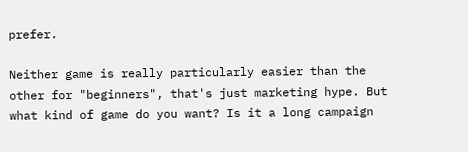prefer.

Neither game is really particularly easier than the other for "beginners", that's just marketing hype. But what kind of game do you want? Is it a long campaign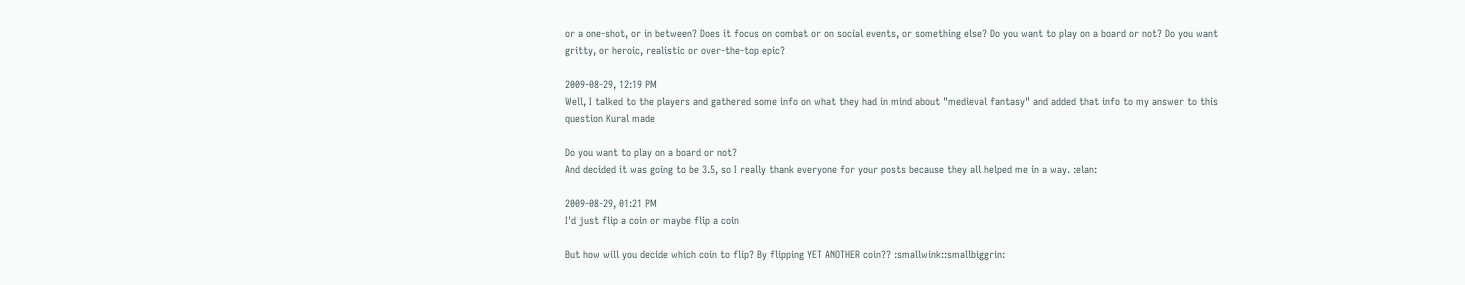or a one-shot, or in between? Does it focus on combat or on social events, or something else? Do you want to play on a board or not? Do you want gritty, or heroic, realistic or over-the-top epic?

2009-08-29, 12:19 PM
Well, I talked to the players and gathered some info on what they had in mind about "medieval fantasy" and added that info to my answer to this question Kural made

Do you want to play on a board or not?
And decided it was going to be 3.5, so I really thank everyone for your posts because they all helped me in a way. :elan:

2009-08-29, 01:21 PM
I'd just flip a coin or maybe flip a coin

But how will you decide which coin to flip? By flipping YET ANOTHER coin?? :smallwink::smallbiggrin: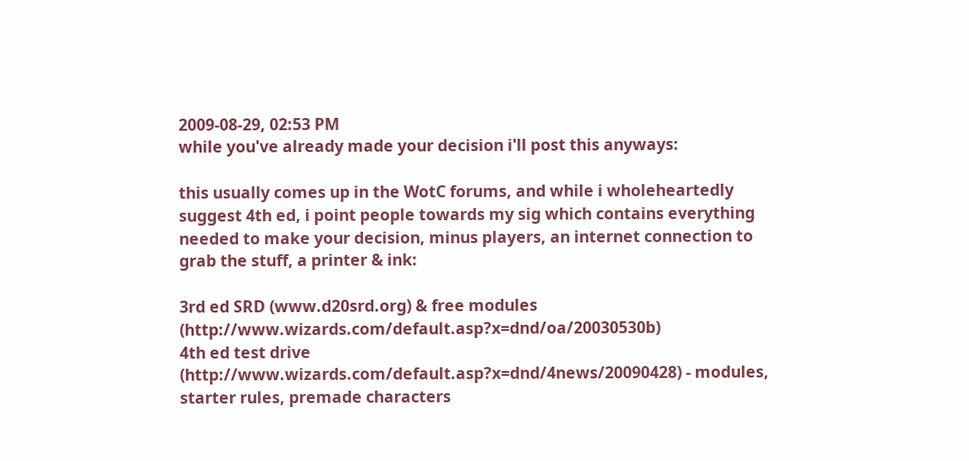2009-08-29, 02:53 PM
while you've already made your decision i'll post this anyways:

this usually comes up in the WotC forums, and while i wholeheartedly suggest 4th ed, i point people towards my sig which contains everything needed to make your decision, minus players, an internet connection to grab the stuff, a printer & ink:

3rd ed SRD (www.d20srd.org) & free modules (http://www.wizards.com/default.asp?x=dnd/oa/20030530b)
4th ed test drive (http://www.wizards.com/default.asp?x=dnd/4news/20090428) - modules, starter rules, premade characters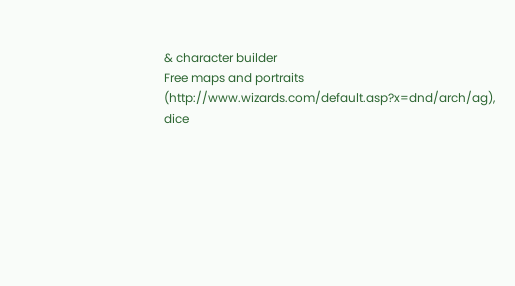& character builder
Free maps and portraits (http://www.wizards.com/default.asp?x=dnd/arch/ag), dice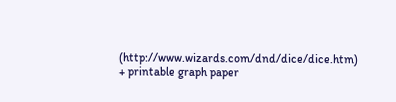(http://www.wizards.com/dnd/dice/dice.htm) + printable graph paper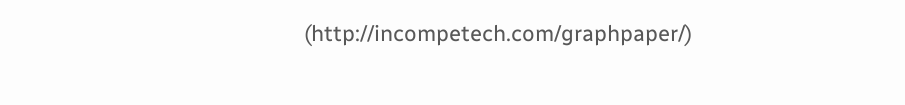(http://incompetech.com/graphpaper/)